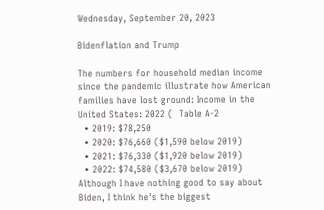Wednesday, September 20, 2023

Bidenflation and Trump

The numbers for household median income since the pandemic illustrate how American families have lost ground: Income in the United States: 2022 (  Table A-2
  • 2019: $78,250
  • 2020: $76,660 ($1,590 below 2019)
  • 2021: $76,330 ($1,920 below 2019)
  • 2022: $74,580 ($3,670 below 2019)
Although I have nothing good to say about Biden, I think he's the biggest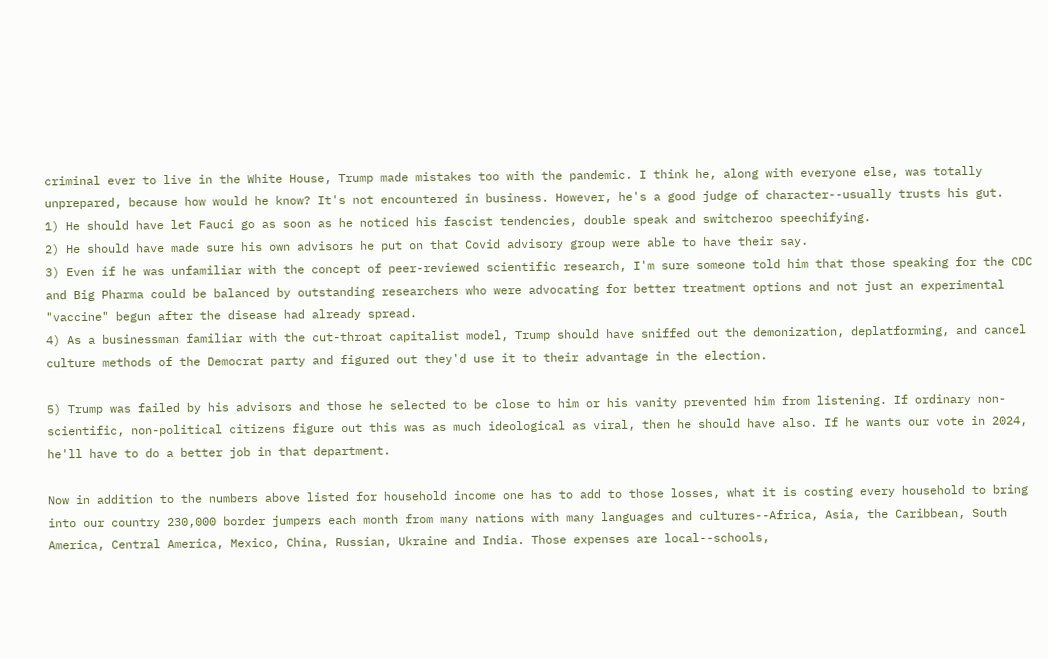criminal ever to live in the White House, Trump made mistakes too with the pandemic. I think he, along with everyone else, was totally unprepared, because how would he know? It's not encountered in business. However, he's a good judge of character--usually trusts his gut.
1) He should have let Fauci go as soon as he noticed his fascist tendencies, double speak and switcheroo speechifying.
2) He should have made sure his own advisors he put on that Covid advisory group were able to have their say.
3) Even if he was unfamiliar with the concept of peer-reviewed scientific research, I'm sure someone told him that those speaking for the CDC and Big Pharma could be balanced by outstanding researchers who were advocating for better treatment options and not just an experimental "vaccine" begun after the disease had already spread.
4) As a businessman familiar with the cut-throat capitalist model, Trump should have sniffed out the demonization, deplatforming, and cancel culture methods of the Democrat party and figured out they'd use it to their advantage in the election.

5) Trump was failed by his advisors and those he selected to be close to him or his vanity prevented him from listening. If ordinary non-scientific, non-political citizens figure out this was as much ideological as viral, then he should have also. If he wants our vote in 2024, he'll have to do a better job in that department.

Now in addition to the numbers above listed for household income one has to add to those losses, what it is costing every household to bring into our country 230,000 border jumpers each month from many nations with many languages and cultures--Africa, Asia, the Caribbean, South America, Central America, Mexico, China, Russian, Ukraine and India. Those expenses are local--schools,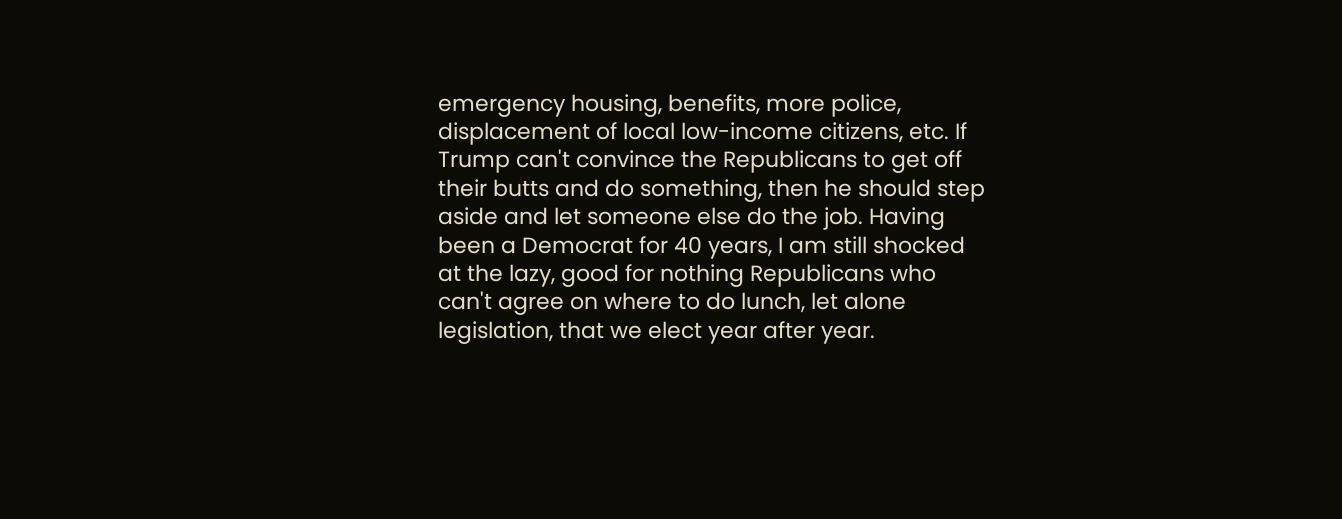emergency housing, benefits, more police, displacement of local low-income citizens, etc. If Trump can't convince the Republicans to get off their butts and do something, then he should step aside and let someone else do the job. Having been a Democrat for 40 years, I am still shocked at the lazy, good for nothing Republicans who can't agree on where to do lunch, let alone legislation, that we elect year after year.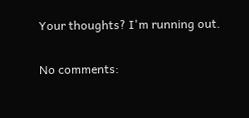Your thoughts? I'm running out.

No comments: